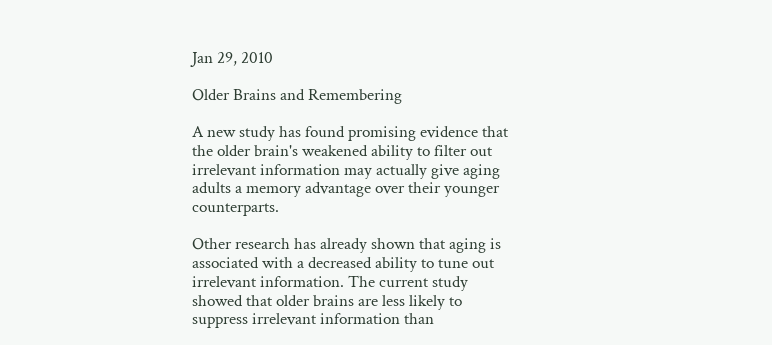Jan 29, 2010

Older Brains and Remembering

A new study has found promising evidence that the older brain's weakened ability to filter out irrelevant information may actually give aging adults a memory advantage over their younger counterparts.

Other research has already shown that aging is associated with a decreased ability to tune out irrelevant information. The current study showed that older brains are less likely to suppress irrelevant information than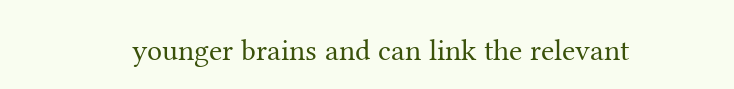younger brains and can link the relevant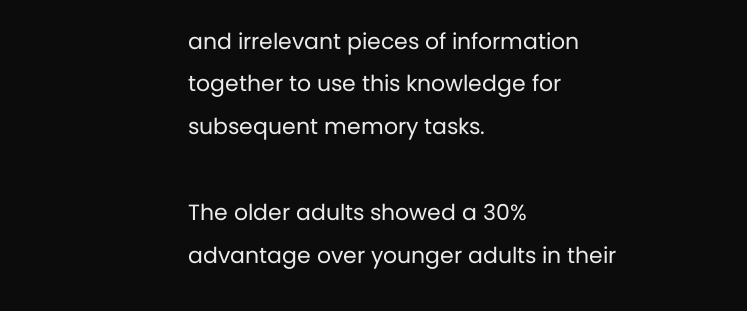and irrelevant pieces of information together to use this knowledge for subsequent memory tasks.

The older adults showed a 30% advantage over younger adults in their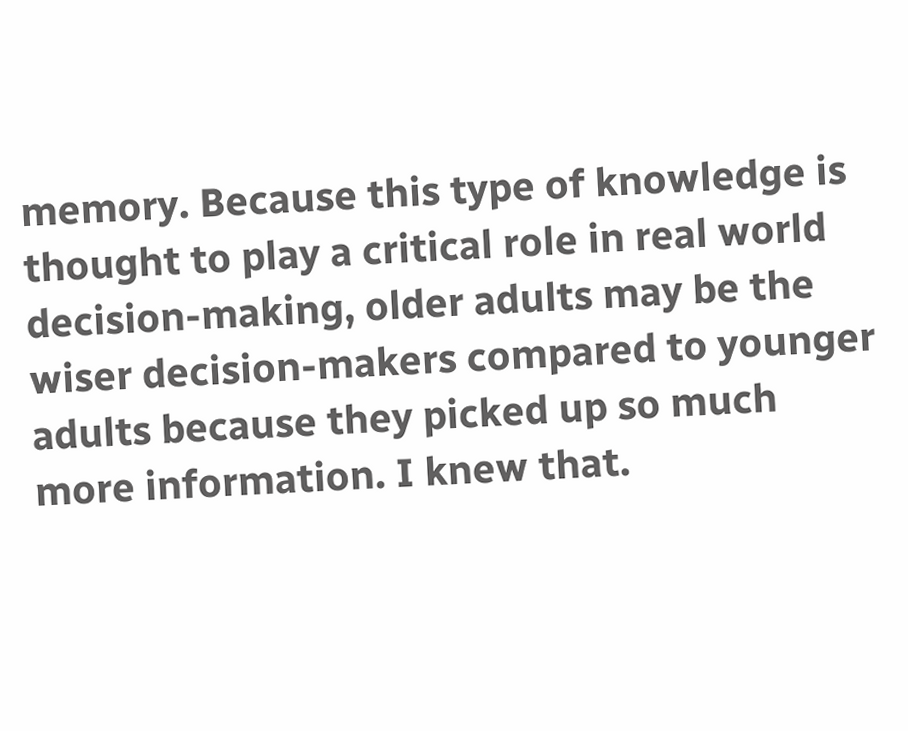memory. Because this type of knowledge is thought to play a critical role in real world decision-making, older adults may be the wiser decision-makers compared to younger adults because they picked up so much more information. I knew that.